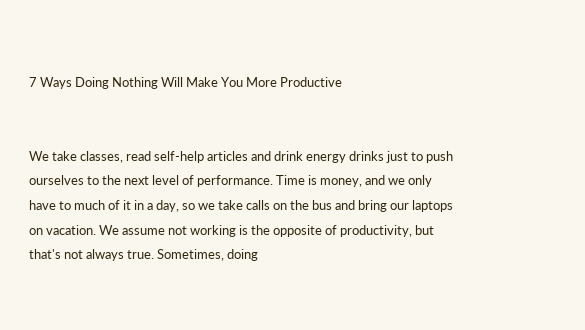7 Ways Doing Nothing Will Make You More Productive


We take classes, read self-help articles and drink energy drinks just to push ourselves to the next level of performance. Time is money, and we only have to much of it in a day, so we take calls on the bus and bring our laptops on vacation. We assume not working is the opposite of productivity, but that's not always true. Sometimes, doing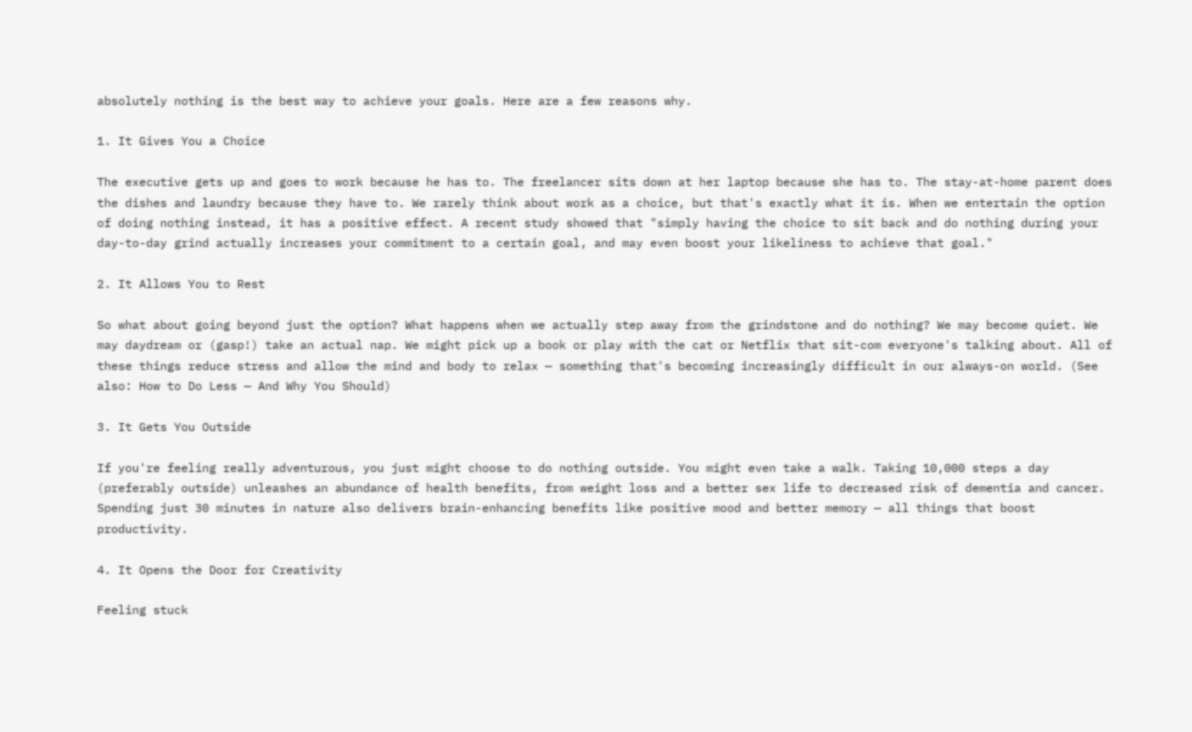absolutely nothing is the best way to achieve your goals. Here are a few reasons why.

1. It Gives You a Choice

The executive gets up and goes to work because he has to. The freelancer sits down at her laptop because she has to. The stay-at-home parent does the dishes and laundry because they have to. We rarely think about work as a choice, but that's exactly what it is. When we entertain the option of doing nothing instead, it has a positive effect. A recent study showed that "simply having the choice to sit back and do nothing during your day-to-day grind actually increases your commitment to a certain goal, and may even boost your likeliness to achieve that goal."

2. It Allows You to Rest

So what about going beyond just the option? What happens when we actually step away from the grindstone and do nothing? We may become quiet. We may daydream or (gasp!) take an actual nap. We might pick up a book or play with the cat or Netflix that sit-com everyone's talking about. All of these things reduce stress and allow the mind and body to relax — something that's becoming increasingly difficult in our always-on world. (See also: How to Do Less — And Why You Should)

3. It Gets You Outside

If you're feeling really adventurous, you just might choose to do nothing outside. You might even take a walk. Taking 10,000 steps a day (preferably outside) unleashes an abundance of health benefits, from weight loss and a better sex life to decreased risk of dementia and cancer. Spending just 30 minutes in nature also delivers brain-enhancing benefits like positive mood and better memory — all things that boost productivity.

4. It Opens the Door for Creativity

Feeling stuck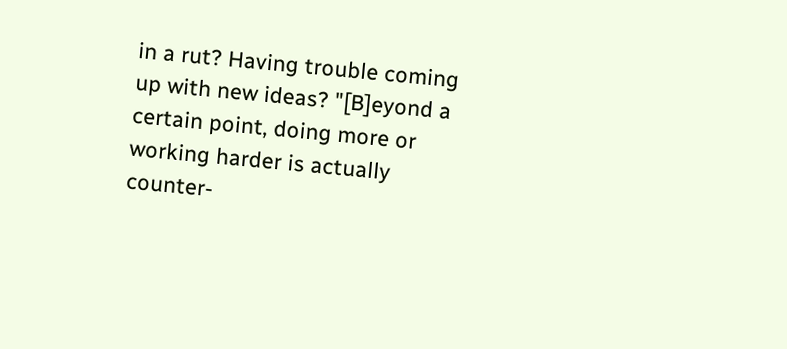in a rut? Having trouble coming up with new ideas? "[B]eyond a certain point, doing more or working harder is actually counter-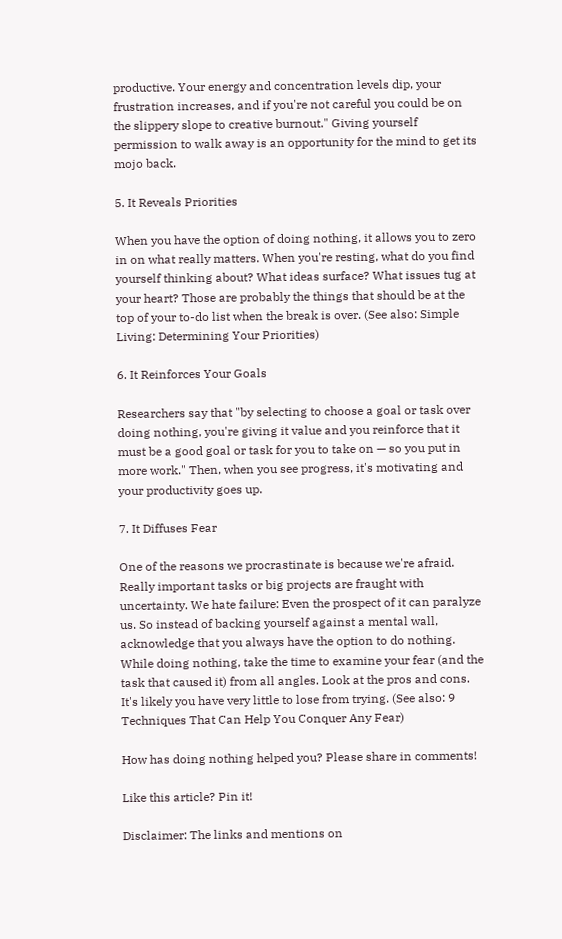productive. Your energy and concentration levels dip, your frustration increases, and if you're not careful you could be on the slippery slope to creative burnout." Giving yourself permission to walk away is an opportunity for the mind to get its mojo back.

5. It Reveals Priorities

When you have the option of doing nothing, it allows you to zero in on what really matters. When you're resting, what do you find yourself thinking about? What ideas surface? What issues tug at your heart? Those are probably the things that should be at the top of your to-do list when the break is over. (See also: Simple Living: Determining Your Priorities)

6. It Reinforces Your Goals

Researchers say that "by selecting to choose a goal or task over doing nothing, you're giving it value and you reinforce that it must be a good goal or task for you to take on — so you put in more work." Then, when you see progress, it's motivating and your productivity goes up.

7. It Diffuses Fear

One of the reasons we procrastinate is because we're afraid. Really important tasks or big projects are fraught with uncertainty. We hate failure: Even the prospect of it can paralyze us. So instead of backing yourself against a mental wall, acknowledge that you always have the option to do nothing. While doing nothing, take the time to examine your fear (and the task that caused it) from all angles. Look at the pros and cons. It's likely you have very little to lose from trying. (See also: 9 Techniques That Can Help You Conquer Any Fear)

How has doing nothing helped you? Please share in comments!

Like this article? Pin it!

Disclaimer: The links and mentions on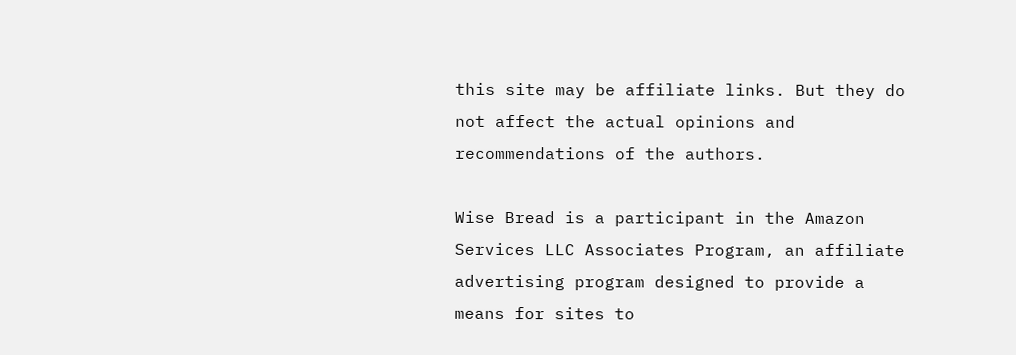this site may be affiliate links. But they do not affect the actual opinions and recommendations of the authors.

Wise Bread is a participant in the Amazon Services LLC Associates Program, an affiliate advertising program designed to provide a means for sites to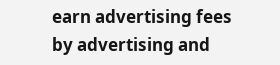earn advertising fees by advertising and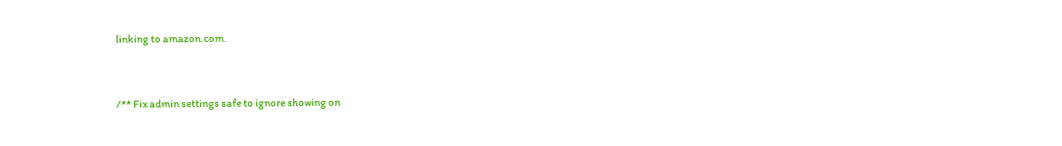linking to amazon.com.


/** Fix admin settings safe to ignore showing on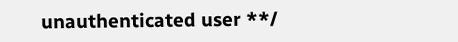unauthenticated user **/